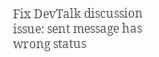Fix DevTalk discussion issue: sent message has wrong status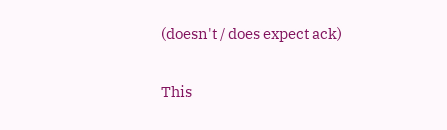(doesn't / does expect ack)

This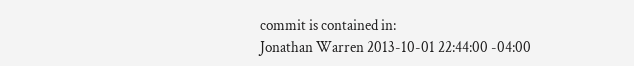commit is contained in:
Jonathan Warren 2013-10-01 22:44:00 -04:00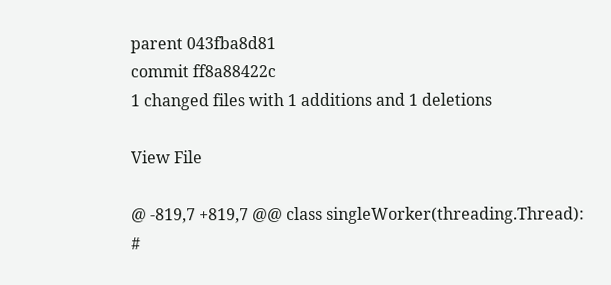parent 043fba8d81
commit ff8a88422c
1 changed files with 1 additions and 1 deletions

View File

@ -819,7 +819,7 @@ class singleWorker(threading.Thread):
#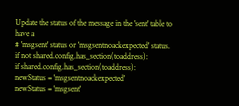Update the status of the message in the 'sent' table to have a
# 'msgsent' status or 'msgsentnoackexpected' status.
if not shared.config.has_section(toaddress):
if shared.config.has_section(toaddress):
newStatus = 'msgsentnoackexpected'
newStatus = 'msgsent'